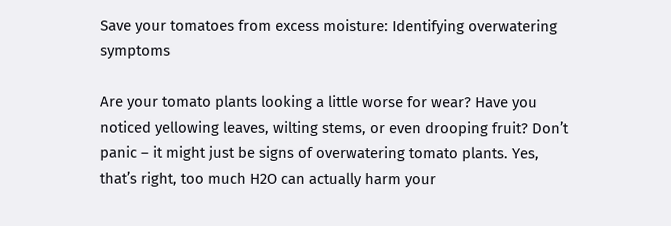Save your tomatoes from excess moisture: Identifying overwatering symptoms

Are your tomato plants looking a little worse for wear? Have you noticed yellowing leaves, wilting stems, or even drooping fruit? Don’t panic – it might just be signs of overwatering tomato plants. Yes, that’s right, too much H2O can actually harm your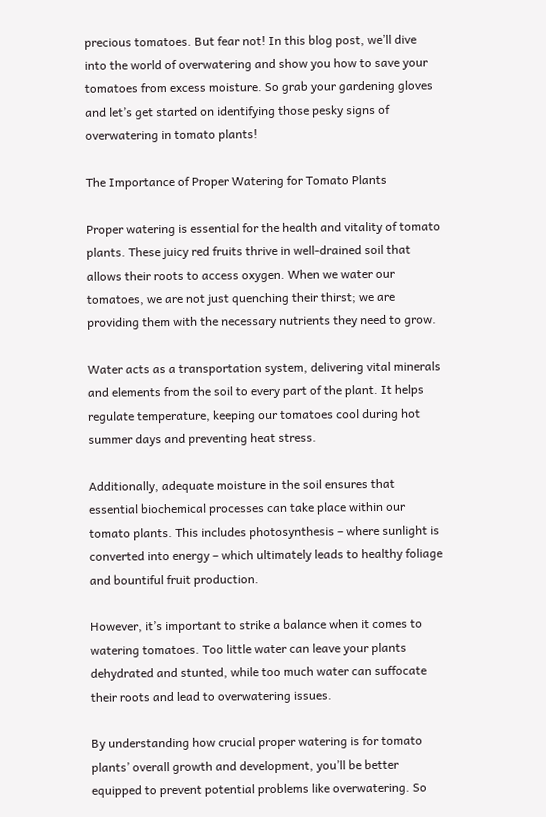precious tomatoes. But fear not! In this blog post, we’ll dive into the world of overwatering and show you how to save your tomatoes from excess moisture. So grab your gardening gloves and let’s get started on identifying those pesky signs of overwatering in tomato plants!

The Importance of Proper Watering for Tomato Plants

Proper watering is essential for the health and vitality of tomato plants. These juicy red fruits thrive in well-drained soil that allows their roots to access oxygen. When we water our tomatoes, we are not just quenching their thirst; we are providing them with the necessary nutrients they need to grow.

Water acts as a transportation system, delivering vital minerals and elements from the soil to every part of the plant. It helps regulate temperature, keeping our tomatoes cool during hot summer days and preventing heat stress.

Additionally, adequate moisture in the soil ensures that essential biochemical processes can take place within our tomato plants. This includes photosynthesis – where sunlight is converted into energy – which ultimately leads to healthy foliage and bountiful fruit production.

However, it’s important to strike a balance when it comes to watering tomatoes. Too little water can leave your plants dehydrated and stunted, while too much water can suffocate their roots and lead to overwatering issues.

By understanding how crucial proper watering is for tomato plants’ overall growth and development, you’ll be better equipped to prevent potential problems like overwatering. So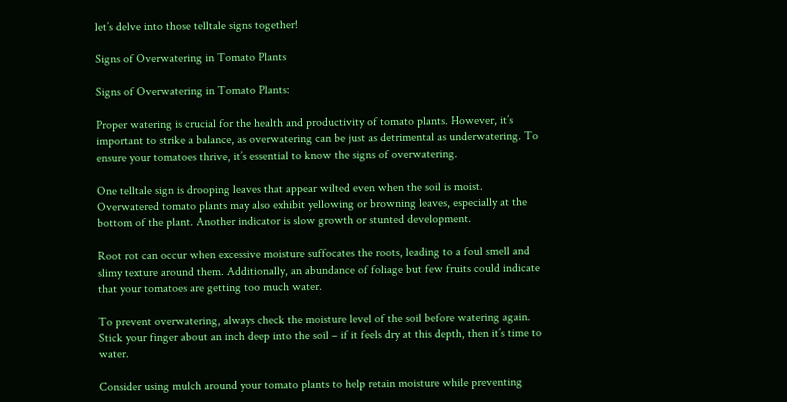let’s delve into those telltale signs together!

Signs of Overwatering in Tomato Plants

Signs of Overwatering in Tomato Plants:

Proper watering is crucial for the health and productivity of tomato plants. However, it’s important to strike a balance, as overwatering can be just as detrimental as underwatering. To ensure your tomatoes thrive, it’s essential to know the signs of overwatering.

One telltale sign is drooping leaves that appear wilted even when the soil is moist. Overwatered tomato plants may also exhibit yellowing or browning leaves, especially at the bottom of the plant. Another indicator is slow growth or stunted development.

Root rot can occur when excessive moisture suffocates the roots, leading to a foul smell and slimy texture around them. Additionally, an abundance of foliage but few fruits could indicate that your tomatoes are getting too much water.

To prevent overwatering, always check the moisture level of the soil before watering again. Stick your finger about an inch deep into the soil – if it feels dry at this depth, then it’s time to water.

Consider using mulch around your tomato plants to help retain moisture while preventing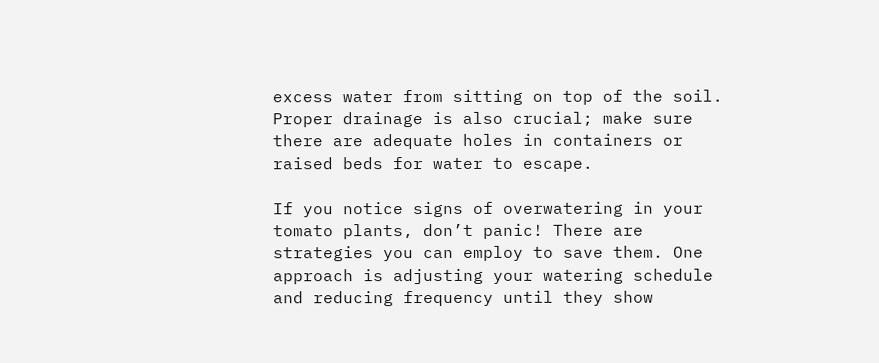excess water from sitting on top of the soil. Proper drainage is also crucial; make sure there are adequate holes in containers or raised beds for water to escape.

If you notice signs of overwatering in your tomato plants, don’t panic! There are strategies you can employ to save them. One approach is adjusting your watering schedule and reducing frequency until they show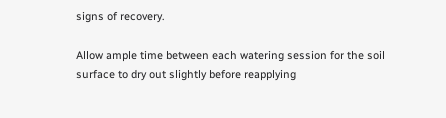signs of recovery.

Allow ample time between each watering session for the soil surface to dry out slightly before reapplying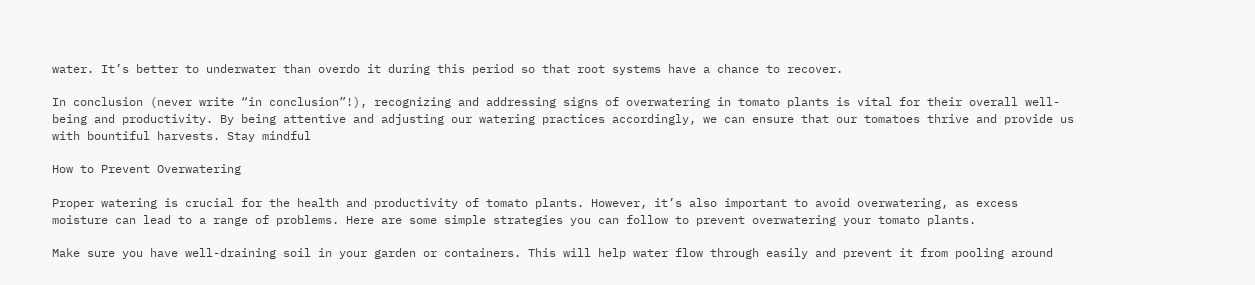water. It’s better to underwater than overdo it during this period so that root systems have a chance to recover.

In conclusion (never write “in conclusion”!), recognizing and addressing signs of overwatering in tomato plants is vital for their overall well-being and productivity. By being attentive and adjusting our watering practices accordingly, we can ensure that our tomatoes thrive and provide us with bountiful harvests. Stay mindful

How to Prevent Overwatering

Proper watering is crucial for the health and productivity of tomato plants. However, it’s also important to avoid overwatering, as excess moisture can lead to a range of problems. Here are some simple strategies you can follow to prevent overwatering your tomato plants.

Make sure you have well-draining soil in your garden or containers. This will help water flow through easily and prevent it from pooling around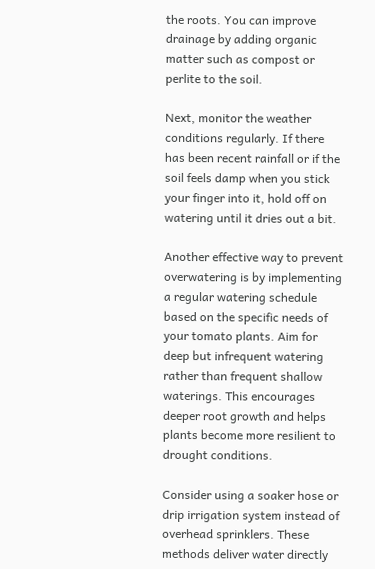the roots. You can improve drainage by adding organic matter such as compost or perlite to the soil.

Next, monitor the weather conditions regularly. If there has been recent rainfall or if the soil feels damp when you stick your finger into it, hold off on watering until it dries out a bit.

Another effective way to prevent overwatering is by implementing a regular watering schedule based on the specific needs of your tomato plants. Aim for deep but infrequent watering rather than frequent shallow waterings. This encourages deeper root growth and helps plants become more resilient to drought conditions.

Consider using a soaker hose or drip irrigation system instead of overhead sprinklers. These methods deliver water directly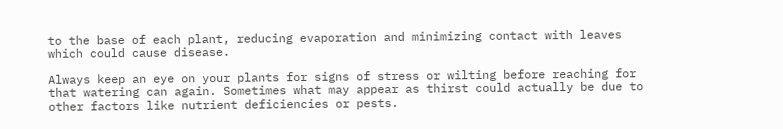to the base of each plant, reducing evaporation and minimizing contact with leaves which could cause disease.

Always keep an eye on your plants for signs of stress or wilting before reaching for that watering can again. Sometimes what may appear as thirst could actually be due to other factors like nutrient deficiencies or pests.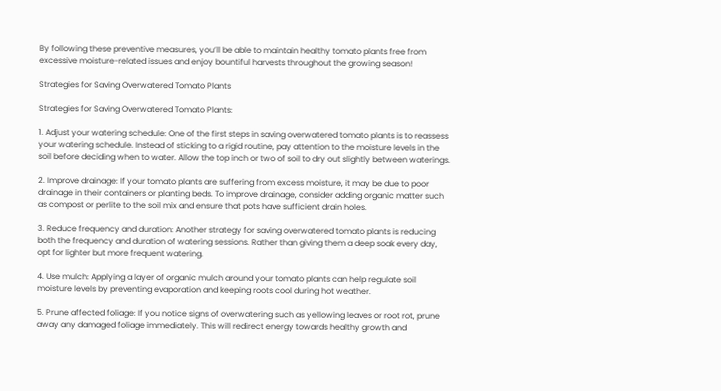By following these preventive measures, you’ll be able to maintain healthy tomato plants free from excessive moisture-related issues and enjoy bountiful harvests throughout the growing season!

Strategies for Saving Overwatered Tomato Plants

Strategies for Saving Overwatered Tomato Plants:

1. Adjust your watering schedule: One of the first steps in saving overwatered tomato plants is to reassess your watering schedule. Instead of sticking to a rigid routine, pay attention to the moisture levels in the soil before deciding when to water. Allow the top inch or two of soil to dry out slightly between waterings.

2. Improve drainage: If your tomato plants are suffering from excess moisture, it may be due to poor drainage in their containers or planting beds. To improve drainage, consider adding organic matter such as compost or perlite to the soil mix and ensure that pots have sufficient drain holes.

3. Reduce frequency and duration: Another strategy for saving overwatered tomato plants is reducing both the frequency and duration of watering sessions. Rather than giving them a deep soak every day, opt for lighter but more frequent watering.

4. Use mulch: Applying a layer of organic mulch around your tomato plants can help regulate soil moisture levels by preventing evaporation and keeping roots cool during hot weather.

5. Prune affected foliage: If you notice signs of overwatering such as yellowing leaves or root rot, prune away any damaged foliage immediately. This will redirect energy towards healthy growth and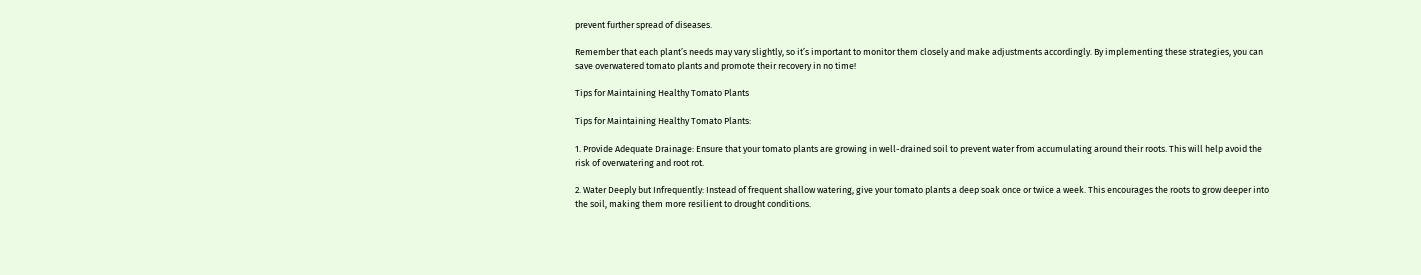prevent further spread of diseases.

Remember that each plant’s needs may vary slightly, so it’s important to monitor them closely and make adjustments accordingly. By implementing these strategies, you can save overwatered tomato plants and promote their recovery in no time!

Tips for Maintaining Healthy Tomato Plants

Tips for Maintaining Healthy Tomato Plants:

1. Provide Adequate Drainage: Ensure that your tomato plants are growing in well-drained soil to prevent water from accumulating around their roots. This will help avoid the risk of overwatering and root rot.

2. Water Deeply but Infrequently: Instead of frequent shallow watering, give your tomato plants a deep soak once or twice a week. This encourages the roots to grow deeper into the soil, making them more resilient to drought conditions.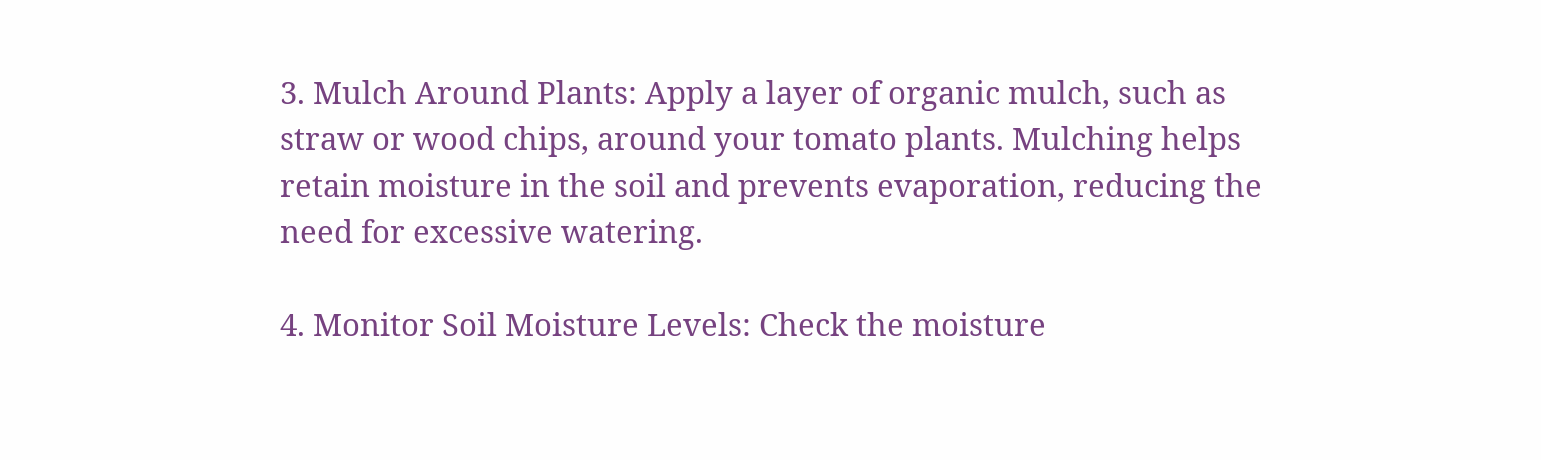3. Mulch Around Plants: Apply a layer of organic mulch, such as straw or wood chips, around your tomato plants. Mulching helps retain moisture in the soil and prevents evaporation, reducing the need for excessive watering.

4. Monitor Soil Moisture Levels: Check the moisture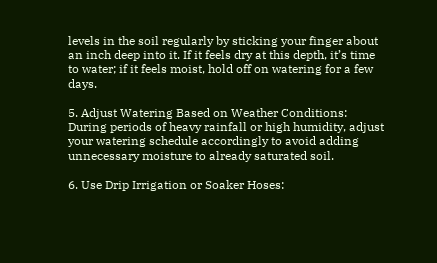levels in the soil regularly by sticking your finger about an inch deep into it. If it feels dry at this depth, it’s time to water; if it feels moist, hold off on watering for a few days.

5. Adjust Watering Based on Weather Conditions:
During periods of heavy rainfall or high humidity, adjust your watering schedule accordingly to avoid adding unnecessary moisture to already saturated soil.

6. Use Drip Irrigation or Soaker Hoses: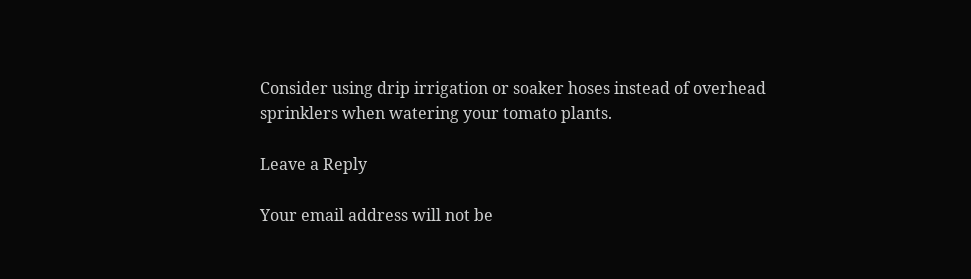Consider using drip irrigation or soaker hoses instead of overhead sprinklers when watering your tomato plants.

Leave a Reply

Your email address will not be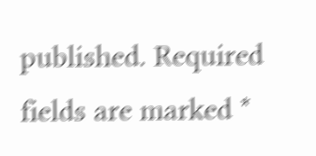published. Required fields are marked *